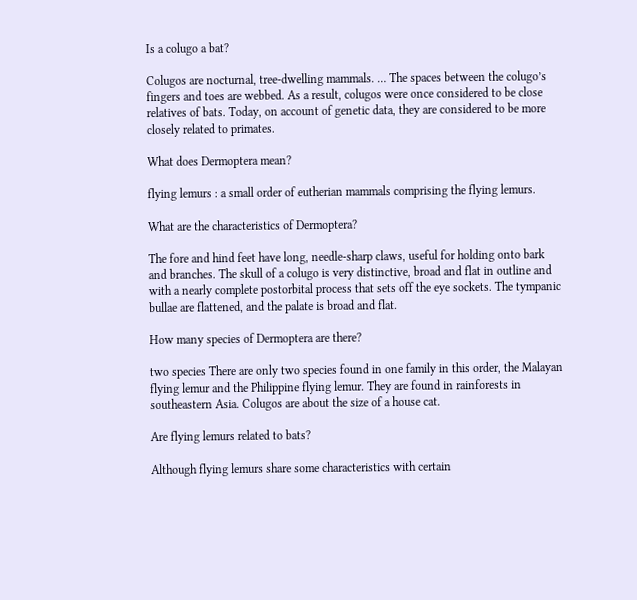Is a colugo a bat?

Colugos are nocturnal, tree-dwelling mammals. … The spaces between the colugo’s fingers and toes are webbed. As a result, colugos were once considered to be close relatives of bats. Today, on account of genetic data, they are considered to be more closely related to primates.

What does Dermoptera mean?

flying lemurs : a small order of eutherian mammals comprising the flying lemurs.

What are the characteristics of Dermoptera?

The fore and hind feet have long, needle-sharp claws, useful for holding onto bark and branches. The skull of a colugo is very distinctive, broad and flat in outline and with a nearly complete postorbital process that sets off the eye sockets. The tympanic bullae are flattened, and the palate is broad and flat.

How many species of Dermoptera are there?

two species There are only two species found in one family in this order, the Malayan flying lemur and the Philippine flying lemur. They are found in rainforests in southeastern Asia. Colugos are about the size of a house cat.

Are flying lemurs related to bats?

Although flying lemurs share some characteristics with certain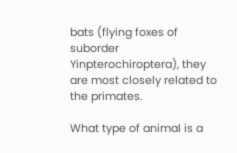bats (flying foxes of suborder Yinpterochiroptera), they are most closely related to the primates.

What type of animal is a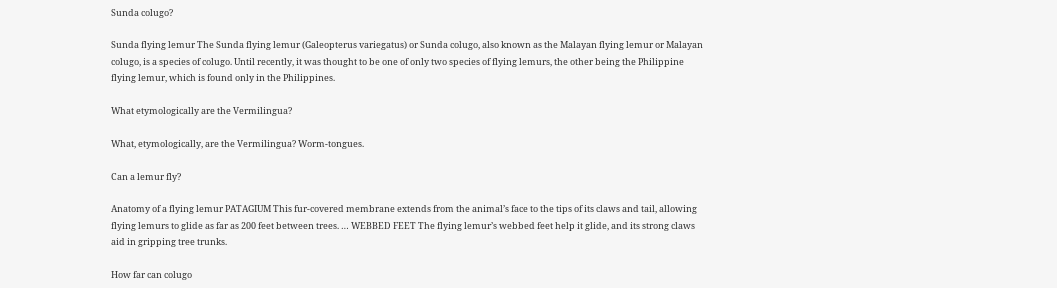Sunda colugo?

Sunda flying lemur The Sunda flying lemur (Galeopterus variegatus) or Sunda colugo, also known as the Malayan flying lemur or Malayan colugo, is a species of colugo. Until recently, it was thought to be one of only two species of flying lemurs, the other being the Philippine flying lemur, which is found only in the Philippines.

What etymologically are the Vermilingua?

What, etymologically, are the Vermilingua? Worm-tongues.

Can a lemur fly?

Anatomy of a flying lemur PATAGIUM This fur-covered membrane extends from the animal’s face to the tips of its claws and tail, allowing flying lemurs to glide as far as 200 feet between trees. … WEBBED FEET The flying lemur’s webbed feet help it glide, and its strong claws aid in gripping tree trunks.

How far can colugo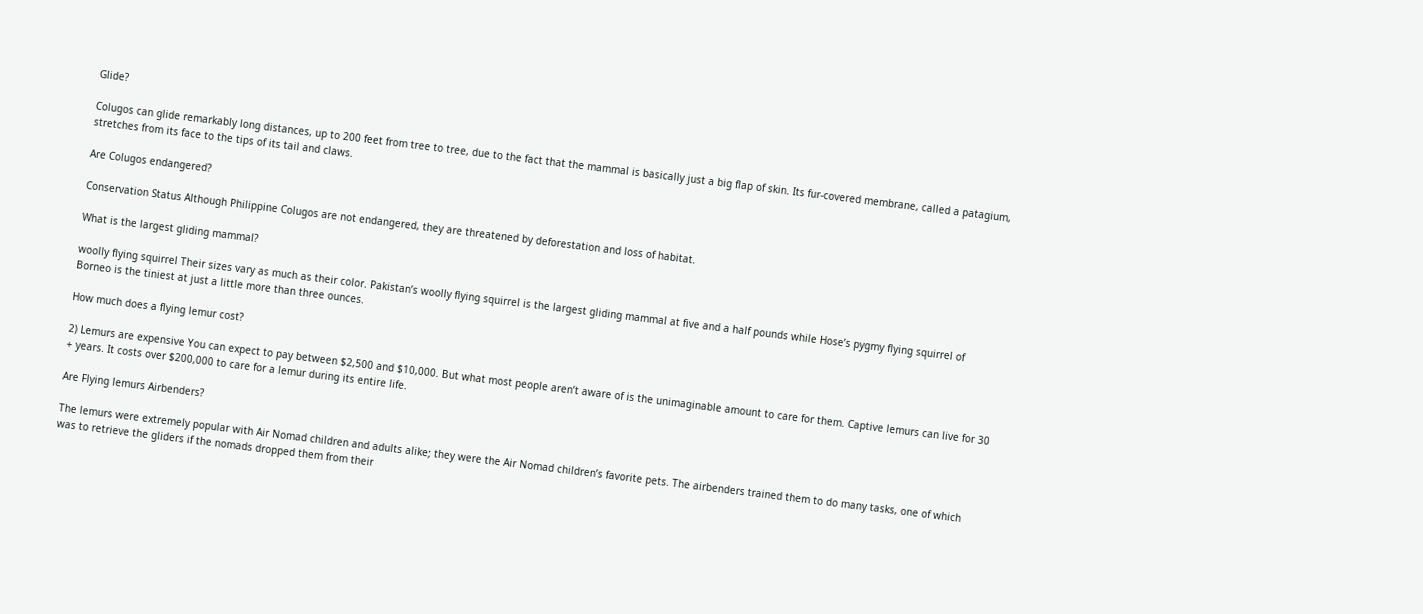Glide?

Colugos can glide remarkably long distances, up to 200 feet from tree to tree, due to the fact that the mammal is basically just a big flap of skin. Its fur-covered membrane, called a patagium, stretches from its face to the tips of its tail and claws.

Are Colugos endangered?

Conservation Status Although Philippine Colugos are not endangered, they are threatened by deforestation and loss of habitat.

What is the largest gliding mammal?

woolly flying squirrel Their sizes vary as much as their color. Pakistan’s woolly flying squirrel is the largest gliding mammal at five and a half pounds while Hose’s pygmy flying squirrel of Borneo is the tiniest at just a little more than three ounces.

How much does a flying lemur cost?

2) Lemurs are expensive You can expect to pay between $2,500 and $10,000. But what most people aren’t aware of is the unimaginable amount to care for them. Captive lemurs can live for 30 + years. It costs over $200,000 to care for a lemur during its entire life.

Are Flying lemurs Airbenders?

The lemurs were extremely popular with Air Nomad children and adults alike; they were the Air Nomad children’s favorite pets. The airbenders trained them to do many tasks, one of which was to retrieve the gliders if the nomads dropped them from their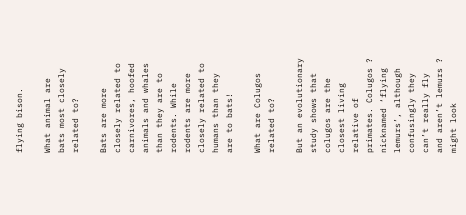flying bison.

What animal are bats most closely related to?

Bats are more closely related to carnivores, hoofed animals and whales than they are to rodents. While rodents are more closely related to humans than they are to bats!

What are Colugos related to?

But an evolutionary study shows that colugos are the closest living relative of primates. Colugos ? nicknamed ‘flying lemurs’, although confusingly they can’t really fly and aren’t lemurs ? might look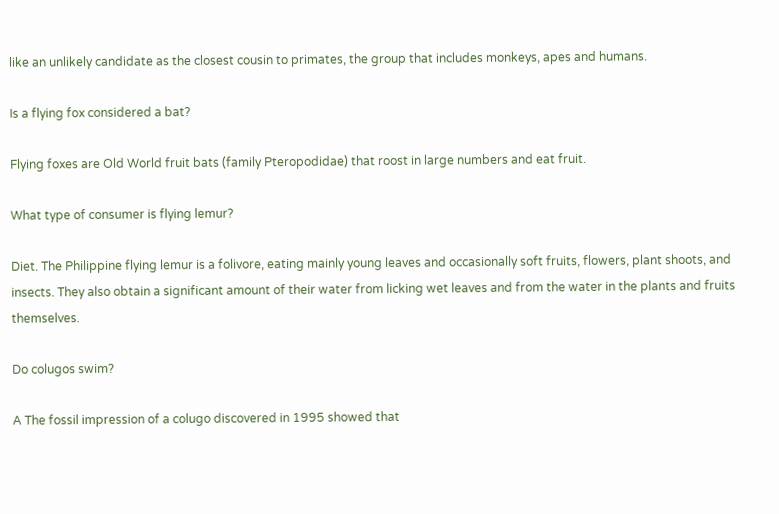like an unlikely candidate as the closest cousin to primates, the group that includes monkeys, apes and humans.

Is a flying fox considered a bat?

Flying foxes are Old World fruit bats (family Pteropodidae) that roost in large numbers and eat fruit.

What type of consumer is flying lemur?

Diet. The Philippine flying lemur is a folivore, eating mainly young leaves and occasionally soft fruits, flowers, plant shoots, and insects. They also obtain a significant amount of their water from licking wet leaves and from the water in the plants and fruits themselves.

Do colugos swim?

A The fossil impression of a colugo discovered in 1995 showed that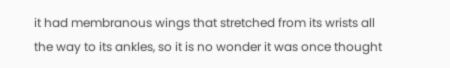it had membranous wings that stretched from its wrists all the way to its ankles, so it is no wonder it was once thought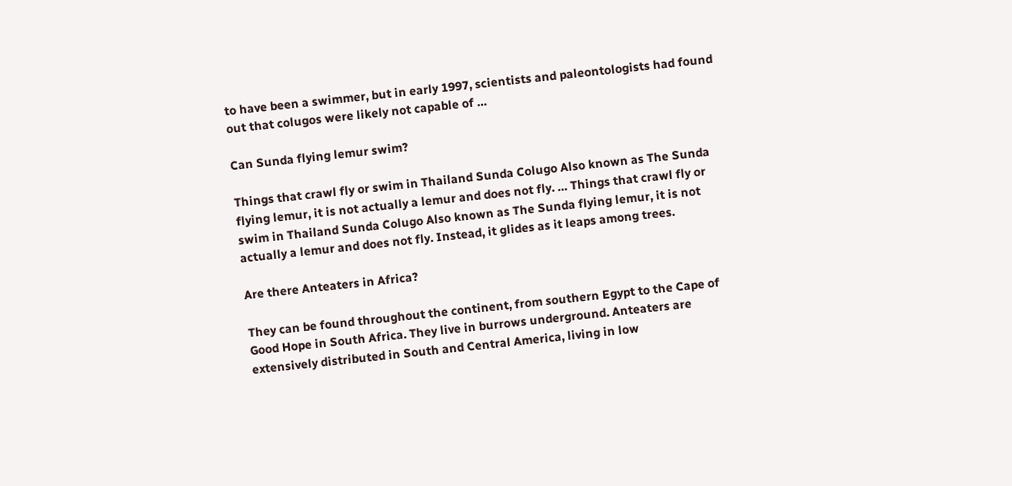to have been a swimmer, but in early 1997, scientists and paleontologists had found out that colugos were likely not capable of …

Can Sunda flying lemur swim?

Things that crawl fly or swim in Thailand Sunda Colugo Also known as The Sunda flying lemur, it is not actually a lemur and does not fly. … Things that crawl fly or swim in Thailand Sunda Colugo Also known as The Sunda flying lemur, it is not actually a lemur and does not fly. Instead, it glides as it leaps among trees.

Are there Anteaters in Africa?

They can be found throughout the continent, from southern Egypt to the Cape of Good Hope in South Africa. They live in burrows underground. Anteaters are extensively distributed in South and Central America, living in low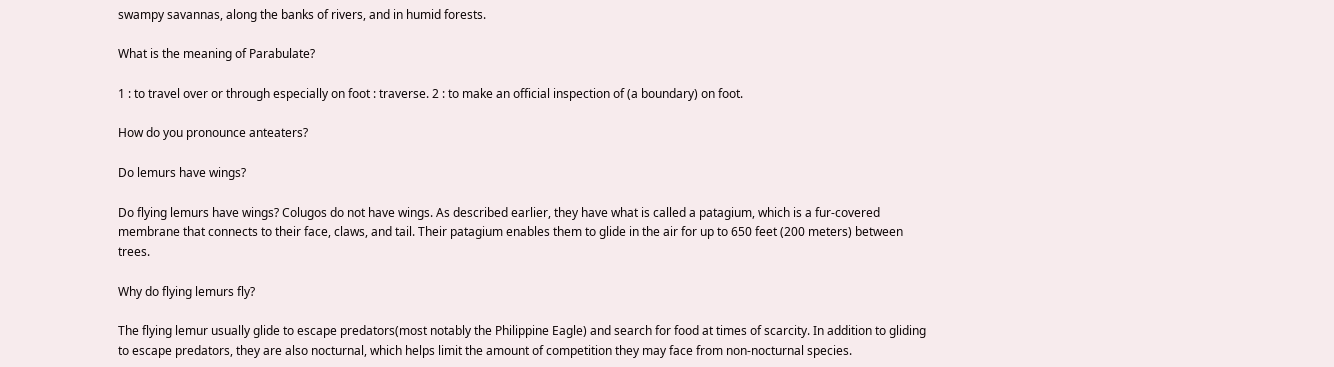swampy savannas, along the banks of rivers, and in humid forests.

What is the meaning of Parabulate?

1 : to travel over or through especially on foot : traverse. 2 : to make an official inspection of (a boundary) on foot.

How do you pronounce anteaters?

Do lemurs have wings?

Do flying lemurs have wings? Colugos do not have wings. As described earlier, they have what is called a patagium, which is a fur-covered membrane that connects to their face, claws, and tail. Their patagium enables them to glide in the air for up to 650 feet (200 meters) between trees.

Why do flying lemurs fly?

The flying lemur usually glide to escape predators(most notably the Philippine Eagle) and search for food at times of scarcity. In addition to gliding to escape predators, they are also nocturnal, which helps limit the amount of competition they may face from non-nocturnal species.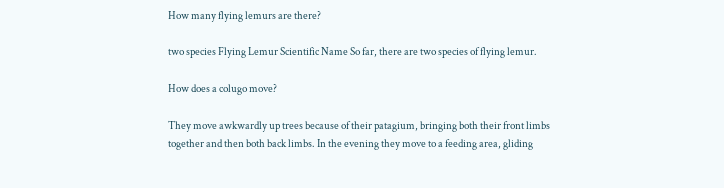How many flying lemurs are there?

two species Flying Lemur Scientific Name So far, there are two species of flying lemur.

How does a colugo move?

They move awkwardly up trees because of their patagium, bringing both their front limbs together and then both back limbs. In the evening they move to a feeding area, gliding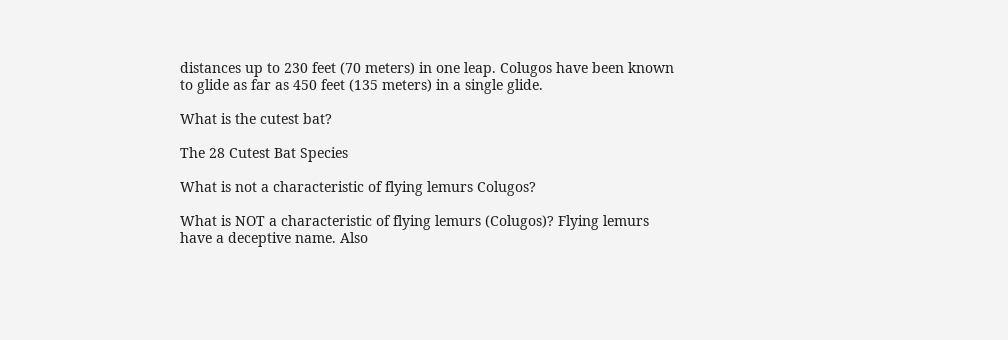distances up to 230 feet (70 meters) in one leap. Colugos have been known to glide as far as 450 feet (135 meters) in a single glide.

What is the cutest bat?

The 28 Cutest Bat Species

What is not a characteristic of flying lemurs Colugos?

What is NOT a characteristic of flying lemurs (Colugos)? Flying lemurs have a deceptive name. Also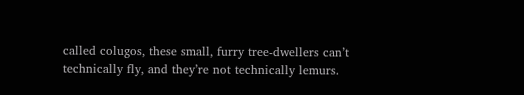called colugos, these small, furry tree-dwellers can’t technically fly, and they’re not technically lemurs.